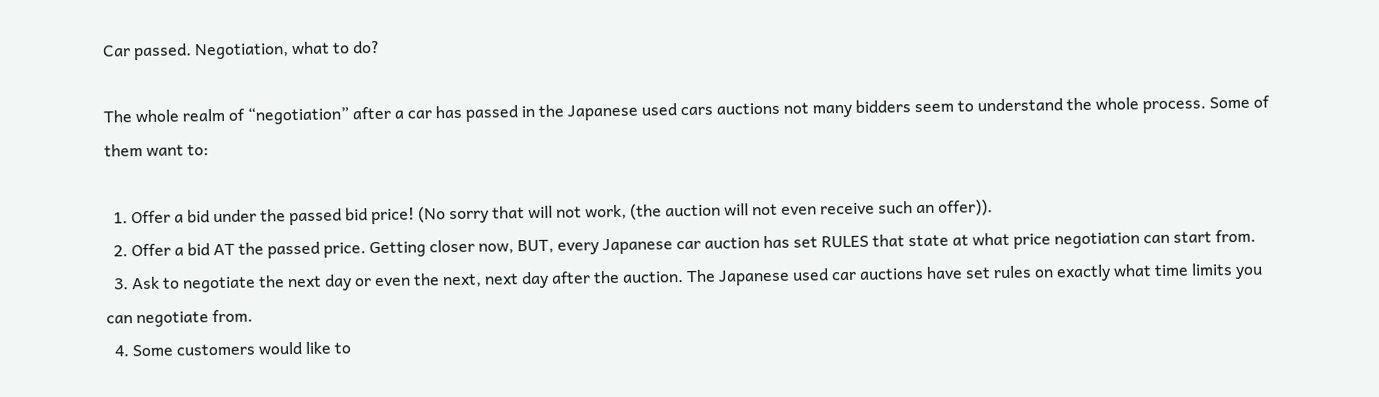Car passed. Negotiation, what to do?

The whole realm of “negotiation” after a car has passed in the Japanese used cars auctions not many bidders seem to understand the whole process. Some of them want to:

  1. Offer a bid under the passed bid price! (No sorry that will not work, (the auction will not even receive such an offer)).
  2. Offer a bid AT the passed price. Getting closer now, BUT, every Japanese car auction has set RULES that state at what price negotiation can start from.
  3. Ask to negotiate the next day or even the next, next day after the auction. The Japanese used car auctions have set rules on exactly what time limits you can negotiate from.
  4. Some customers would like to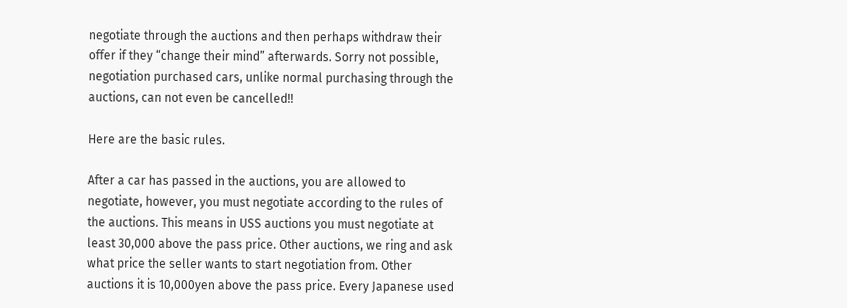negotiate through the auctions and then perhaps withdraw their offer if they “change their mind” afterwards. Sorry not possible, negotiation purchased cars, unlike normal purchasing through the auctions, can not even be cancelled!!

Here are the basic rules.

After a car has passed in the auctions, you are allowed to negotiate, however, you must negotiate according to the rules of the auctions. This means in USS auctions you must negotiate at least 30,000 above the pass price. Other auctions, we ring and ask what price the seller wants to start negotiation from. Other auctions it is 10,000yen above the pass price. Every Japanese used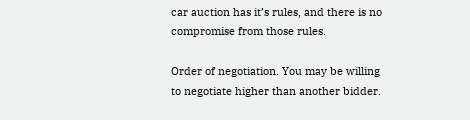car auction has it’s rules, and there is no compromise from those rules.

Order of negotiation. You may be willing to negotiate higher than another bidder.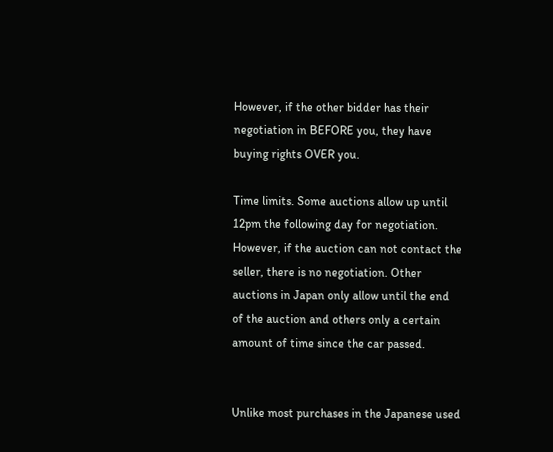However, if the other bidder has their negotiation in BEFORE you, they have buying rights OVER you.

Time limits. Some auctions allow up until 12pm the following day for negotiation. However, if the auction can not contact the seller, there is no negotiation. Other auctions in Japan only allow until the end of the auction and others only a certain amount of time since the car passed.


Unlike most purchases in the Japanese used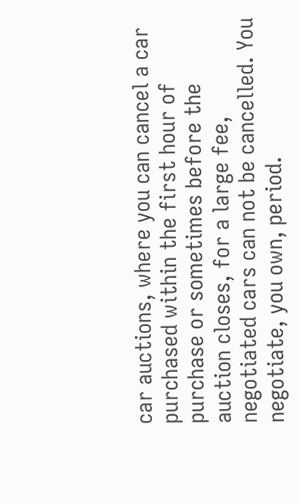car auctions, where you can cancel a car purchased within the first hour of purchase or sometimes before the auction closes, for a large fee, negotiated cars can not be cancelled. You negotiate, you own, period.